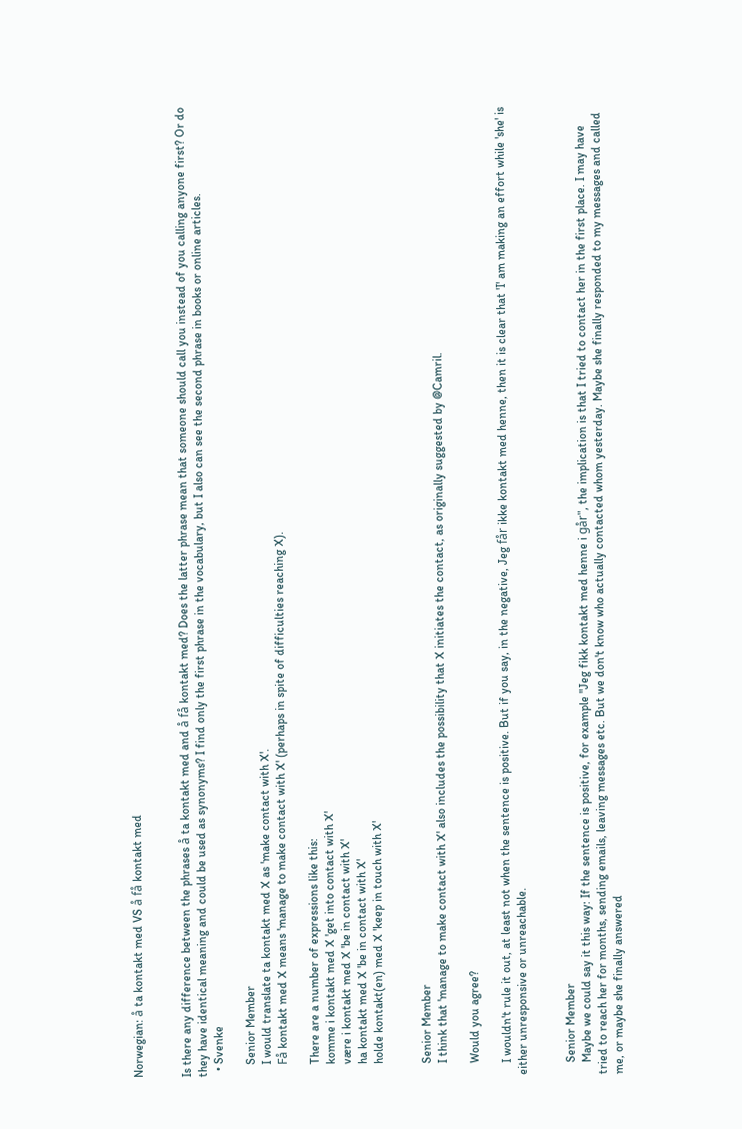Norwegian: å ta kontakt med VS å få kontakt med


Is there any difference between the phrases å ta kontakt med and å få kontakt med? Does the latter phrase mean that someone should call you instead of you calling anyone first? Or do they have identical meaning and could be used as synonyms? I find only the first phrase in the vocabulary, but I also can see the second phrase in books or online articles.
  • Svenke

    Senior Member
    I would translate ta kontakt med X as 'make contact with X'.
    Få kontakt med X means 'manage to make contact with X' (perhaps in spite of difficulties reaching X).

    There are a number of expressions like this:
    komme i kontakt med X 'get into contact with X'
    være i kontakt med X 'be in contact with X'
    ha kontakt med X 'be in contact with X'
    holde kontakt(en) med X 'keep in touch with X'


    Senior Member
    I think that 'manage to make contact with X' also includes the possibility that X initiates the contact, as originally suggested by @Camril.

    Would you agree?

    I wouldn't rule it out, at least not when the sentence is positive. But if you say, in the negative, Jeg får ikke kontakt med henne, then it is clear that 'I' am making an effort while 'she' is either unresponsive or unreachable.


    Senior Member
    Maybe we could say it this way: If the sentence is positive, for example "Jeg fikk kontakt med henne i går", the implication is that I tried to contact her in the first place. I may have tried to reach her for months, sending emails, leaving messages etc. But we don't know who actually contacted whom yesterday. Maybe she finally responded to my messages and called me, or maybe she finally answered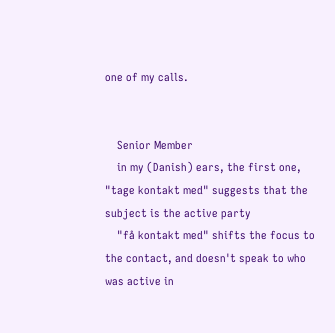one of my calls.


    Senior Member
    in my (Danish) ears, the first one, "tage kontakt med" suggests that the subject is the active party
    "få kontakt med" shifts the focus to the contact, and doesn't speak to who was active in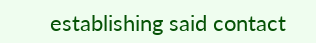establishing said contact